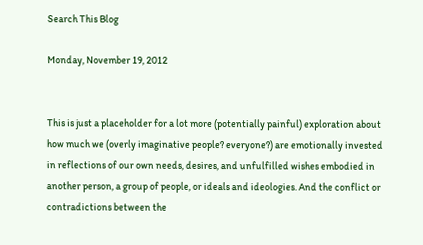Search This Blog

Monday, November 19, 2012


This is just a placeholder for a lot more (potentially painful) exploration about how much we (overly imaginative people? everyone?) are emotionally invested in reflections of our own needs, desires, and unfulfilled wishes embodied in another person, a group of people, or ideals and ideologies. And the conflict or contradictions between the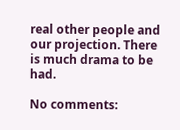real other people and our projection. There is much drama to be had.

No comments: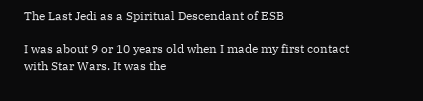The Last Jedi as a Spiritual Descendant of ESB

I was about 9 or 10 years old when I made my first contact with Star Wars. It was the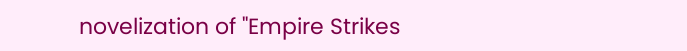novelization of "Empire Strikes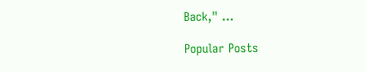Back," ...

Popular Posts